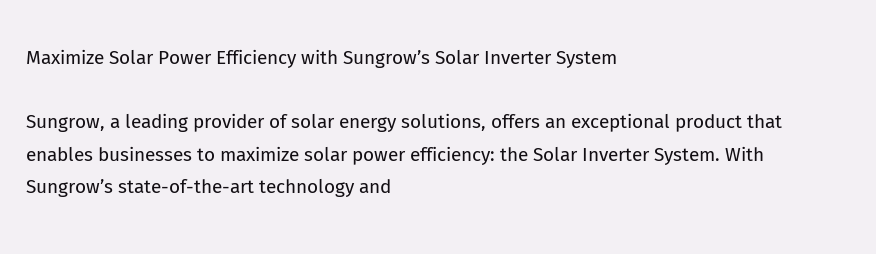Maximize Solar Power Efficiency with Sungrow’s Solar Inverter System

Sungrow, a leading provider of solar energy solutions, offers an exceptional product that enables businesses to maximize solar power efficiency: the Solar Inverter System. With Sungrow’s state-of-the-art technology and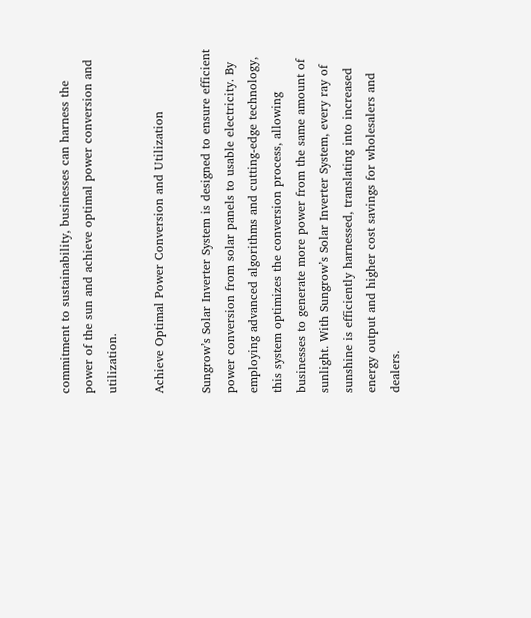commitment to sustainability, businesses can harness the power of the sun and achieve optimal power conversion and utilization.

Achieve Optimal Power Conversion and Utilization

Sungrow’s Solar Inverter System is designed to ensure efficient power conversion from solar panels to usable electricity. By employing advanced algorithms and cutting-edge technology, this system optimizes the conversion process, allowing businesses to generate more power from the same amount of sunlight. With Sungrow’s Solar Inverter System, every ray of sunshine is efficiently harnessed, translating into increased energy output and higher cost savings for wholesalers and dealers.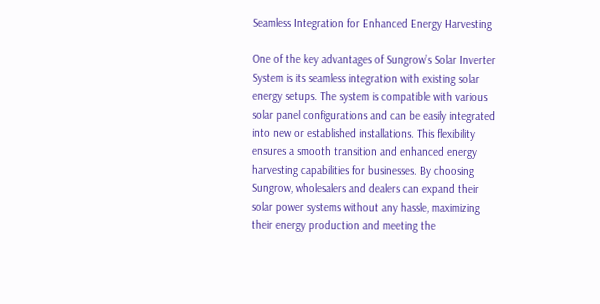Seamless Integration for Enhanced Energy Harvesting

One of the key advantages of Sungrow’s Solar Inverter System is its seamless integration with existing solar energy setups. The system is compatible with various solar panel configurations and can be easily integrated into new or established installations. This flexibility ensures a smooth transition and enhanced energy harvesting capabilities for businesses. By choosing Sungrow, wholesalers and dealers can expand their solar power systems without any hassle, maximizing their energy production and meeting the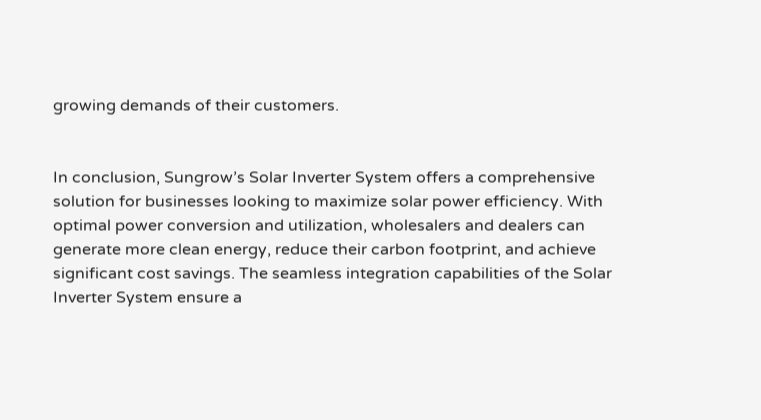growing demands of their customers.


In conclusion, Sungrow’s Solar Inverter System offers a comprehensive solution for businesses looking to maximize solar power efficiency. With optimal power conversion and utilization, wholesalers and dealers can generate more clean energy, reduce their carbon footprint, and achieve significant cost savings. The seamless integration capabilities of the Solar Inverter System ensure a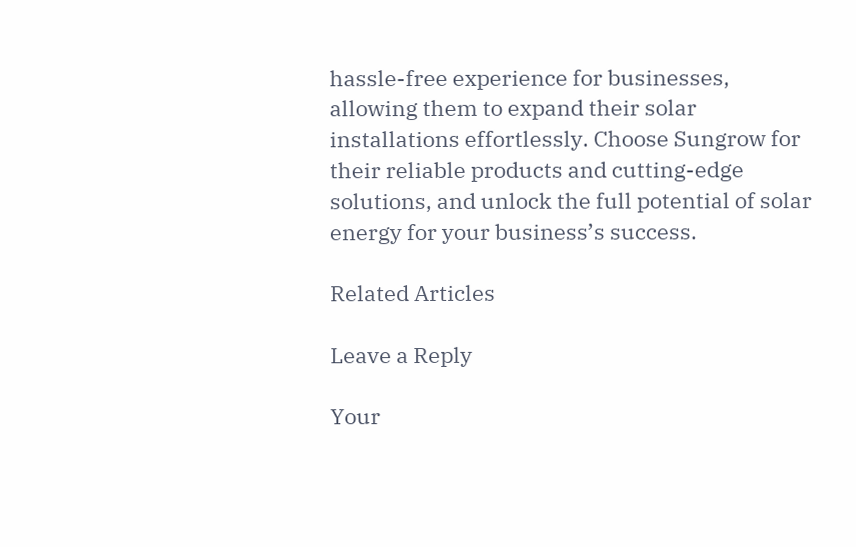hassle-free experience for businesses, allowing them to expand their solar installations effortlessly. Choose Sungrow for their reliable products and cutting-edge solutions, and unlock the full potential of solar energy for your business’s success.

Related Articles

Leave a Reply

Your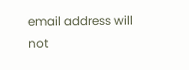email address will not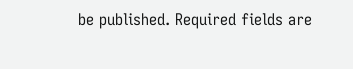be published. Required fields are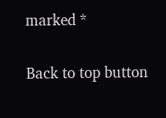marked *

Back to top button